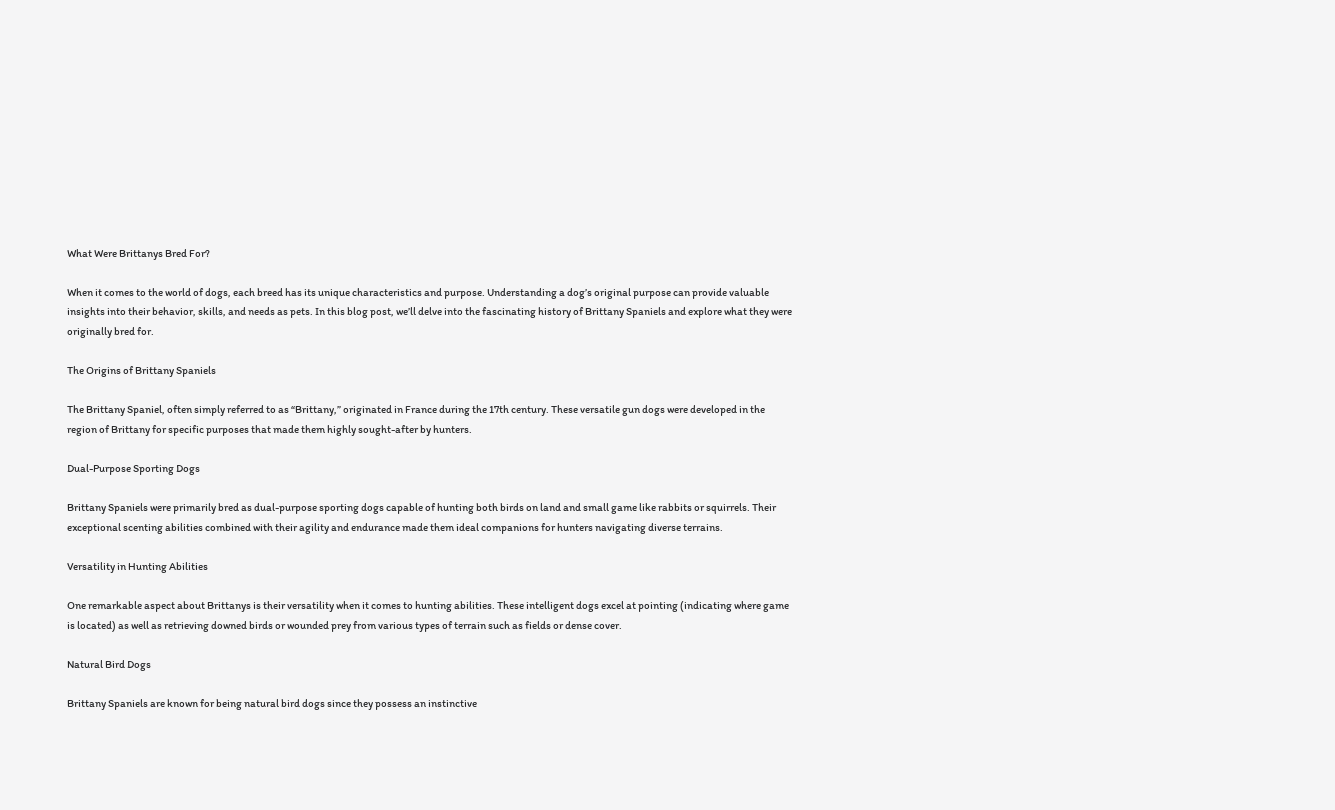What Were Brittanys Bred For?

When it comes to the world of dogs, each breed has its unique characteristics and purpose. Understanding a dog’s original purpose can provide valuable insights into their behavior, skills, and needs as pets. In this blog post, we’ll delve into the fascinating history of Brittany Spaniels and explore what they were originally bred for.

The Origins of Brittany Spaniels

The Brittany Spaniel, often simply referred to as “Brittany,” originated in France during the 17th century. These versatile gun dogs were developed in the region of Brittany for specific purposes that made them highly sought-after by hunters.

Dual-Purpose Sporting Dogs

Brittany Spaniels were primarily bred as dual-purpose sporting dogs capable of hunting both birds on land and small game like rabbits or squirrels. Their exceptional scenting abilities combined with their agility and endurance made them ideal companions for hunters navigating diverse terrains.

Versatility in Hunting Abilities

One remarkable aspect about Brittanys is their versatility when it comes to hunting abilities. These intelligent dogs excel at pointing (indicating where game is located) as well as retrieving downed birds or wounded prey from various types of terrain such as fields or dense cover.

Natural Bird Dogs

Brittany Spaniels are known for being natural bird dogs since they possess an instinctive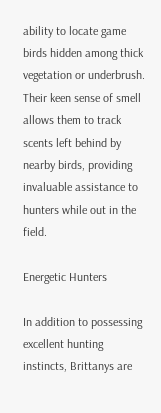ability to locate game birds hidden among thick vegetation or underbrush. Their keen sense of smell allows them to track scents left behind by nearby birds, providing invaluable assistance to hunters while out in the field.

Energetic Hunters

In addition to possessing excellent hunting instincts, Brittanys are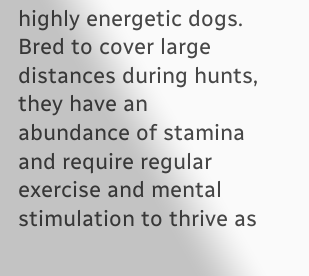highly energetic dogs. Bred to cover large distances during hunts, they have an abundance of stamina and require regular exercise and mental stimulation to thrive as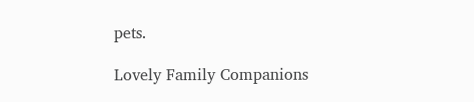pets.

Lovely Family Companions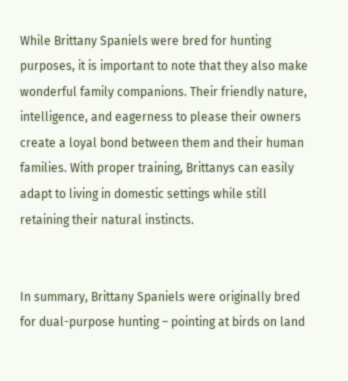While Brittany Spaniels were bred for hunting purposes, it is important to note that they also make wonderful family companions. Their friendly nature, intelligence, and eagerness to please their owners create a loyal bond between them and their human families. With proper training, Brittanys can easily adapt to living in domestic settings while still retaining their natural instincts.


In summary, Brittany Spaniels were originally bred for dual-purpose hunting – pointing at birds on land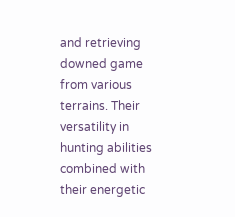and retrieving downed game from various terrains. Their versatility in hunting abilities combined with their energetic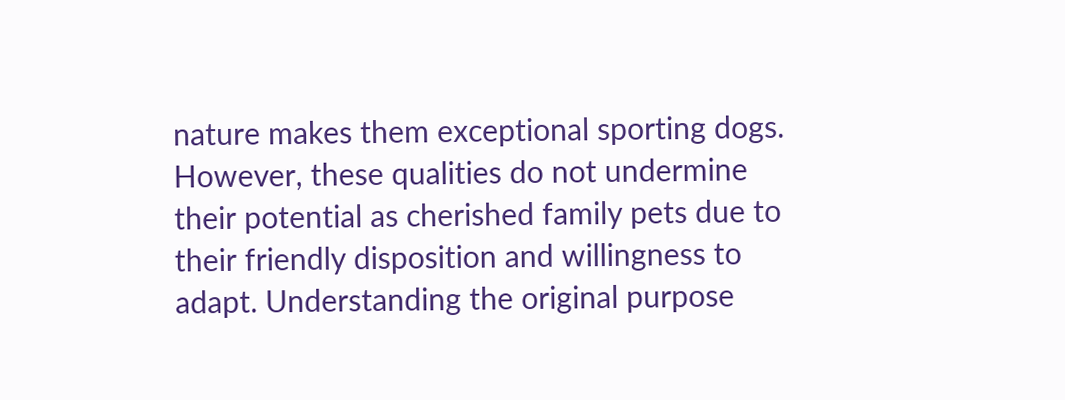nature makes them exceptional sporting dogs. However, these qualities do not undermine their potential as cherished family pets due to their friendly disposition and willingness to adapt. Understanding the original purpose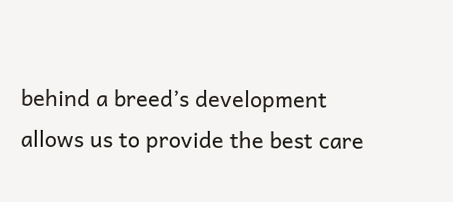behind a breed’s development allows us to provide the best care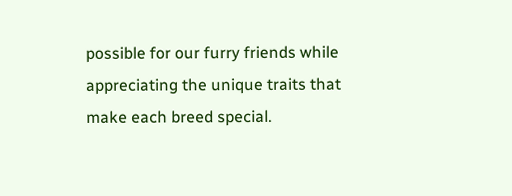possible for our furry friends while appreciating the unique traits that make each breed special.